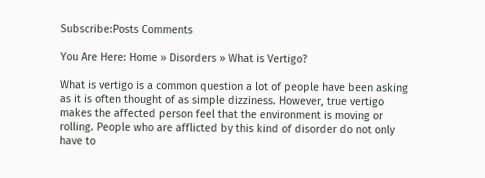Subscribe:Posts Comments

You Are Here: Home » Disorders » What is Vertigo?

What is vertigo is a common question a lot of people have been asking as it is often thought of as simple dizziness. However, true vertigo makes the affected person feel that the environment is moving or rolling. People who are afflicted by this kind of disorder do not only have to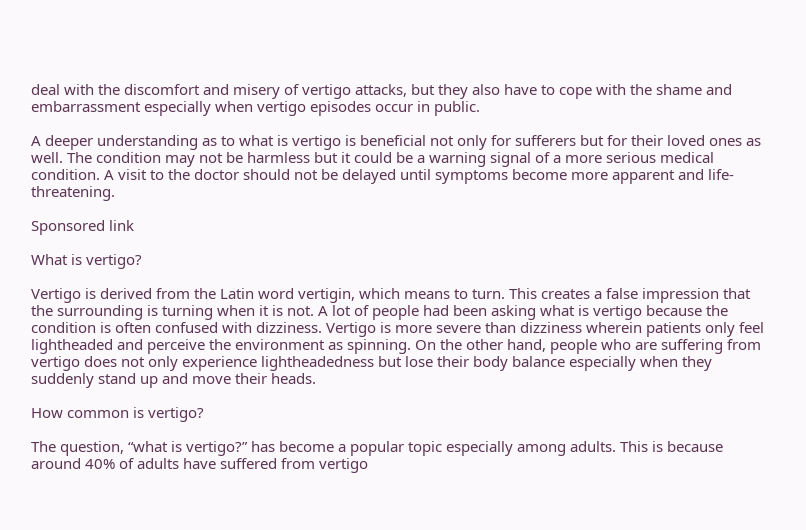deal with the discomfort and misery of vertigo attacks, but they also have to cope with the shame and embarrassment especially when vertigo episodes occur in public.

A deeper understanding as to what is vertigo is beneficial not only for sufferers but for their loved ones as well. The condition may not be harmless but it could be a warning signal of a more serious medical condition. A visit to the doctor should not be delayed until symptoms become more apparent and life-threatening.

Sponsored link

What is vertigo?

Vertigo is derived from the Latin word vertigin, which means to turn. This creates a false impression that the surrounding is turning when it is not. A lot of people had been asking what is vertigo because the condition is often confused with dizziness. Vertigo is more severe than dizziness wherein patients only feel lightheaded and perceive the environment as spinning. On the other hand, people who are suffering from vertigo does not only experience lightheadedness but lose their body balance especially when they suddenly stand up and move their heads.

How common is vertigo?

The question, “what is vertigo?” has become a popular topic especially among adults. This is because around 40% of adults have suffered from vertigo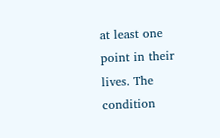at least one point in their lives. The condition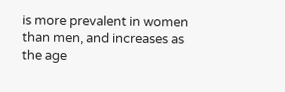is more prevalent in women than men, and increases as the age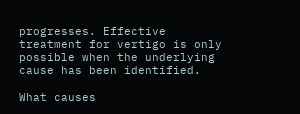progresses. Effective treatment for vertigo is only possible when the underlying cause has been identified.

What causes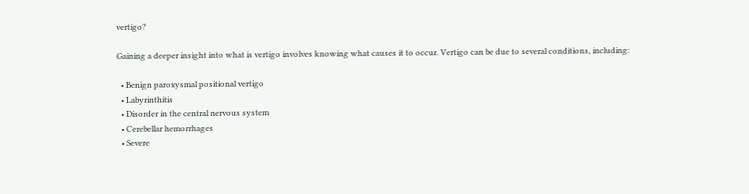vertigo?

Gaining a deeper insight into what is vertigo involves knowing what causes it to occur. Vertigo can be due to several conditions, including:

  • Benign paroxysmal positional vertigo
  • Labyrinthitis
  • Disorder in the central nervous system
  • Cerebellar hemorrhages
  • Severe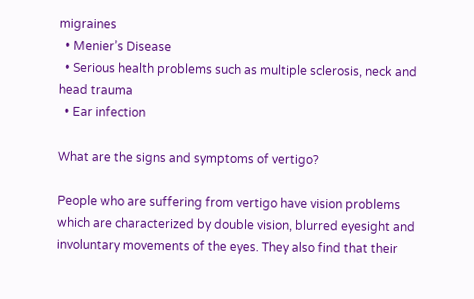migraines
  • Menier’s Disease
  • Serious health problems such as multiple sclerosis, neck and head trauma
  • Ear infection

What are the signs and symptoms of vertigo?

People who are suffering from vertigo have vision problems which are characterized by double vision, blurred eyesight and involuntary movements of the eyes. They also find that their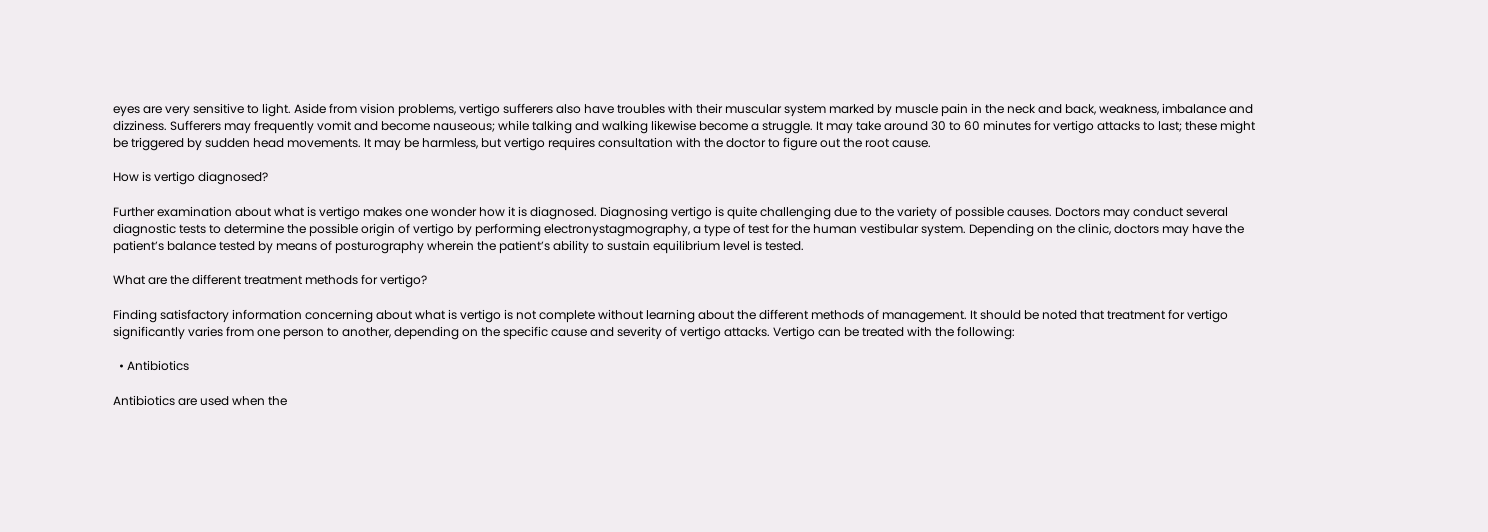eyes are very sensitive to light. Aside from vision problems, vertigo sufferers also have troubles with their muscular system marked by muscle pain in the neck and back, weakness, imbalance and dizziness. Sufferers may frequently vomit and become nauseous; while talking and walking likewise become a struggle. It may take around 30 to 60 minutes for vertigo attacks to last; these might be triggered by sudden head movements. It may be harmless, but vertigo requires consultation with the doctor to figure out the root cause.

How is vertigo diagnosed?

Further examination about what is vertigo makes one wonder how it is diagnosed. Diagnosing vertigo is quite challenging due to the variety of possible causes. Doctors may conduct several diagnostic tests to determine the possible origin of vertigo by performing electronystagmography, a type of test for the human vestibular system. Depending on the clinic, doctors may have the patient’s balance tested by means of posturography wherein the patient’s ability to sustain equilibrium level is tested.

What are the different treatment methods for vertigo?

Finding satisfactory information concerning about what is vertigo is not complete without learning about the different methods of management. It should be noted that treatment for vertigo significantly varies from one person to another, depending on the specific cause and severity of vertigo attacks. Vertigo can be treated with the following:

  • Antibiotics

Antibiotics are used when the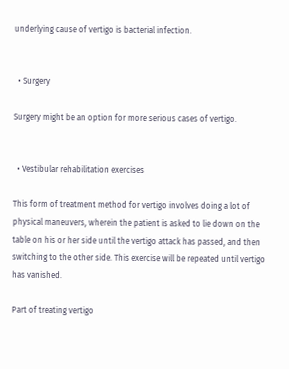underlying cause of vertigo is bacterial infection.


  • Surgery

Surgery might be an option for more serious cases of vertigo.


  • Vestibular rehabilitation exercises

This form of treatment method for vertigo involves doing a lot of physical maneuvers, wherein the patient is asked to lie down on the table on his or her side until the vertigo attack has passed, and then switching to the other side. This exercise will be repeated until vertigo has vanished.

Part of treating vertigo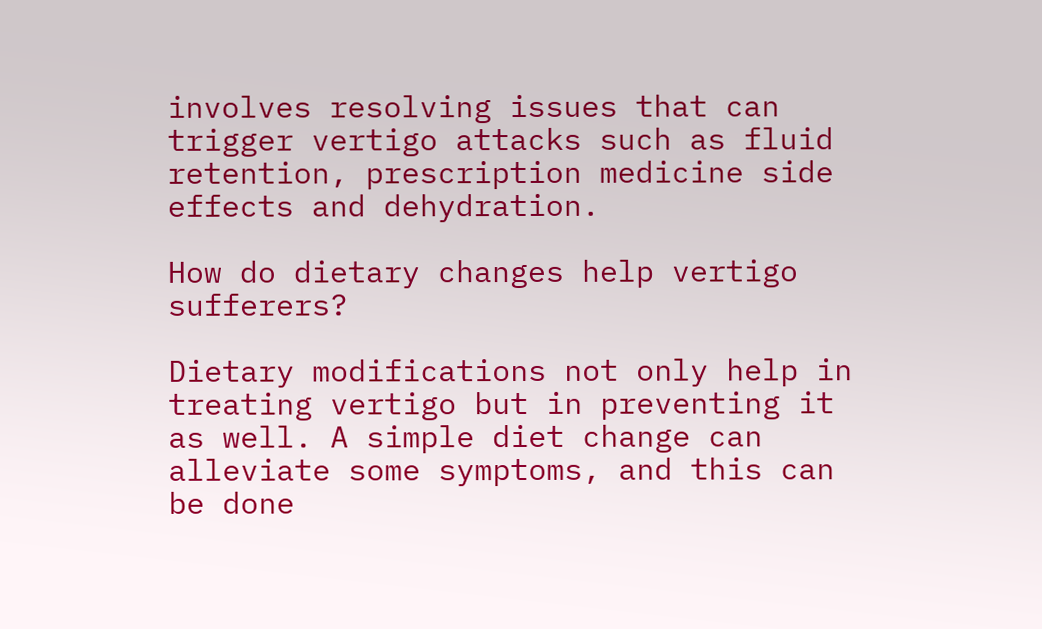involves resolving issues that can trigger vertigo attacks such as fluid retention, prescription medicine side effects and dehydration.

How do dietary changes help vertigo sufferers?

Dietary modifications not only help in treating vertigo but in preventing it as well. A simple diet change can alleviate some symptoms, and this can be done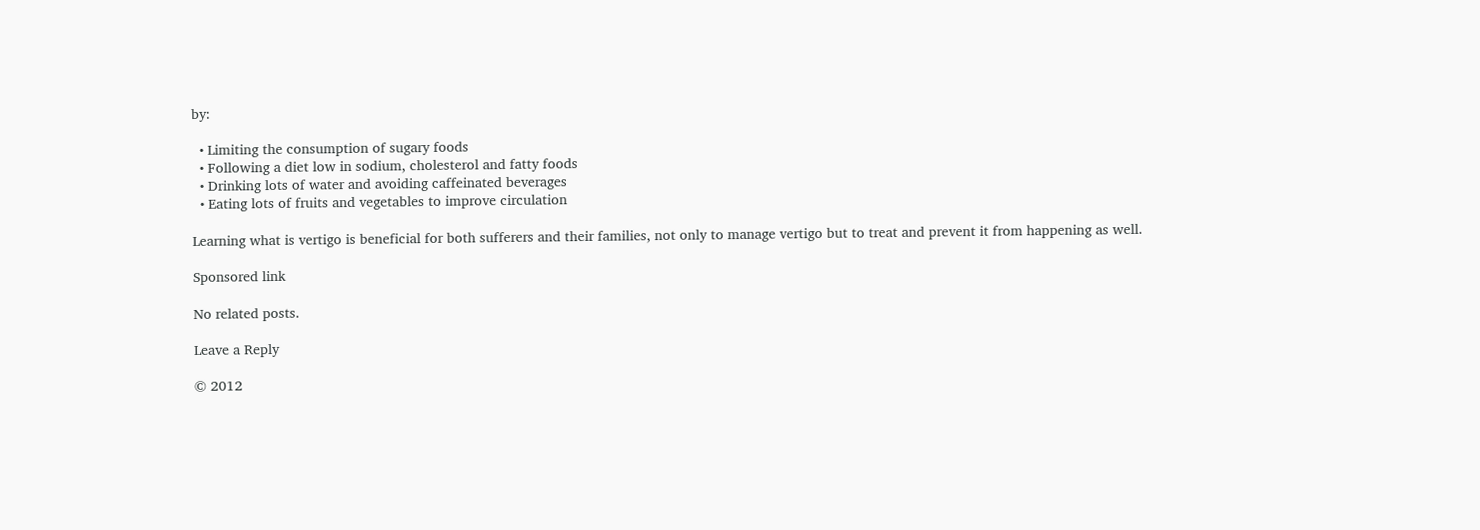by:

  • Limiting the consumption of sugary foods
  • Following a diet low in sodium, cholesterol and fatty foods
  • Drinking lots of water and avoiding caffeinated beverages
  • Eating lots of fruits and vegetables to improve circulation

Learning what is vertigo is beneficial for both sufferers and their families, not only to manage vertigo but to treat and prevent it from happening as well.

Sponsored link

No related posts.

Leave a Reply

© 2012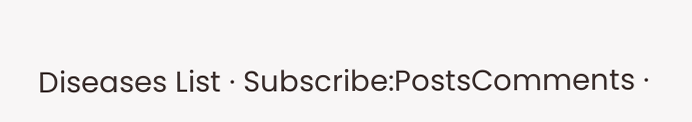Diseases List · Subscribe:PostsComments ·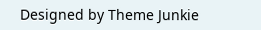Designed by Theme Junkie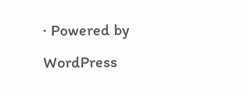· Powered by WordPress